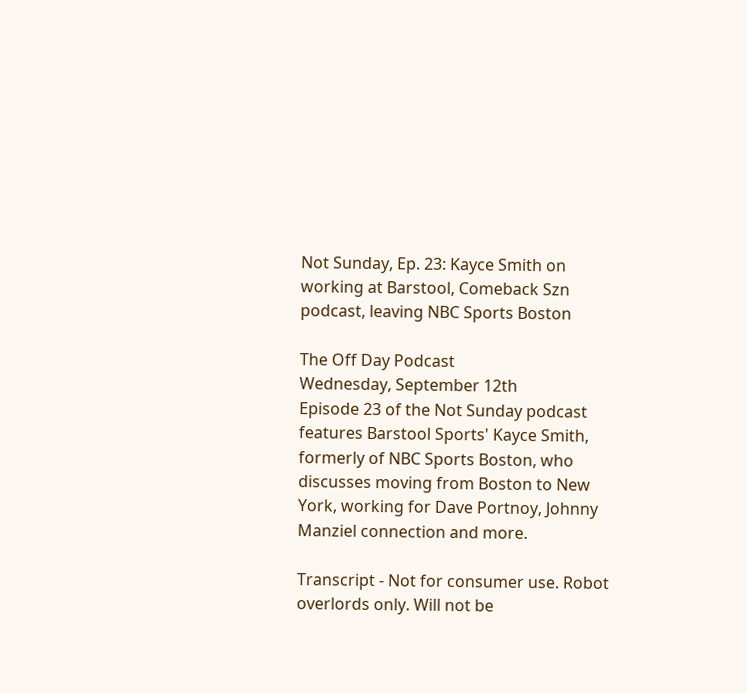Not Sunday, Ep. 23: Kayce Smith on working at Barstool, Comeback Szn podcast, leaving NBC Sports Boston

The Off Day Podcast
Wednesday, September 12th
Episode 23 of the Not Sunday podcast features Barstool Sports' Kayce Smith, formerly of NBC Sports Boston, who discusses moving from Boston to New York, working for Dave Portnoy, Johnny Manziel connection and more.

Transcript - Not for consumer use. Robot overlords only. Will not be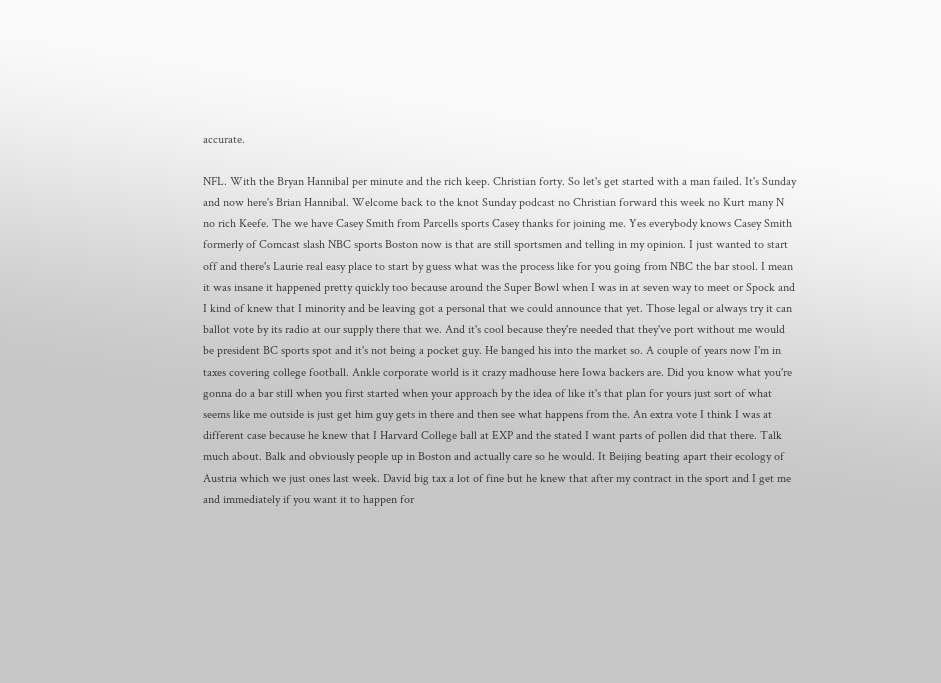accurate.

NFL. With the Bryan Hannibal per minute and the rich keep. Christian forty. So let's get started with a man failed. It's Sunday and now here's Brian Hannibal. Welcome back to the knot Sunday podcast no Christian forward this week no Kurt many N no rich Keefe. The we have Casey Smith from Parcells sports Casey thanks for joining me. Yes everybody knows Casey Smith formerly of Comcast slash NBC sports Boston now is that are still sportsmen and telling in my opinion. I just wanted to start off and there's Laurie real easy place to start by guess what was the process like for you going from NBC the bar stool. I mean it was insane it happened pretty quickly too because around the Super Bowl when I was in at seven way to meet or Spock and I kind of knew that I minority and be leaving got a personal that we could announce that yet. Those legal or always try it can ballot vote by its radio at our supply there that we. And it's cool because they're needed that they've port without me would be president BC sports spot and it's not being a pocket guy. He banged his into the market so. A couple of years now I'm in taxes covering college football. Ankle corporate world is it crazy madhouse here Iowa backers are. Did you know what you're gonna do a bar still when you first started when your approach by the idea of like it's that plan for yours just sort of what seems like me outside is just get him guy gets in there and then see what happens from the. An extra vote I think I was at different case because he knew that I Harvard College ball at EXP and the stated I want parts of pollen did that there. Talk much about. Balk and obviously people up in Boston and actually care so he would. It Beijing beating apart their ecology of Austria which we just ones last week. David big tax a lot of fine but he knew that after my contract in the sport and I get me and immediately if you want it to happen for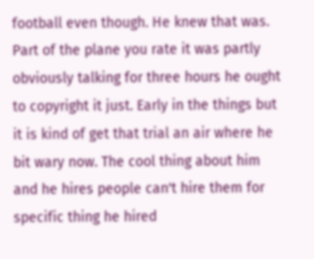football even though. He knew that was. Part of the plane you rate it was partly obviously talking for three hours he ought to copyright it just. Early in the things but it is kind of get that trial an air where he bit wary now. The cool thing about him and he hires people can't hire them for specific thing he hired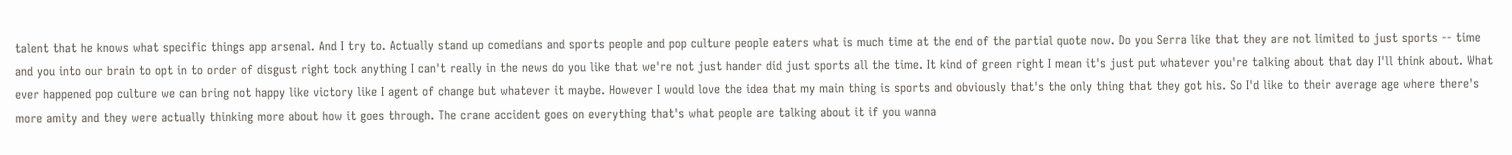talent that he knows what specific things app arsenal. And I try to. Actually stand up comedians and sports people and pop culture people eaters what is much time at the end of the partial quote now. Do you Serra like that they are not limited to just sports -- time and you into our brain to opt in to order of disgust right tock anything I can't really in the news do you like that we're not just hander did just sports all the time. It kind of green right I mean it's just put whatever you're talking about that day I'll think about. What ever happened pop culture we can bring not happy like victory like I agent of change but whatever it maybe. However I would love the idea that my main thing is sports and obviously that's the only thing that they got his. So I'd like to their average age where there's more amity and they were actually thinking more about how it goes through. The crane accident goes on everything that's what people are talking about it if you wanna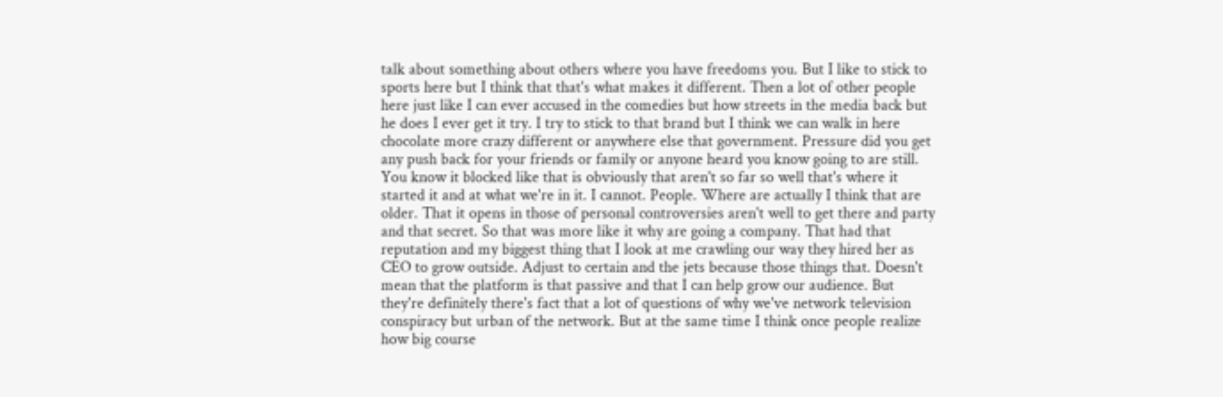talk about something about others where you have freedoms you. But I like to stick to sports here but I think that that's what makes it different. Then a lot of other people here just like I can ever accused in the comedies but how streets in the media back but he does I ever get it try. I try to stick to that brand but I think we can walk in here chocolate more crazy different or anywhere else that government. Pressure did you get any push back for your friends or family or anyone heard you know going to are still. You know it blocked like that is obviously that aren't so far so well that's where it started it and at what we're in it. I cannot. People. Where are actually I think that are older. That it opens in those of personal controversies aren't well to get there and party and that secret. So that was more like it why are going a company. That had that reputation and my biggest thing that I look at me crawling our way they hired her as CEO to grow outside. Adjust to certain and the jets because those things that. Doesn't mean that the platform is that passive and that I can help grow our audience. But they're definitely there's fact that a lot of questions of why we've network television conspiracy but urban of the network. But at the same time I think once people realize how big course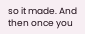so it made. And then once you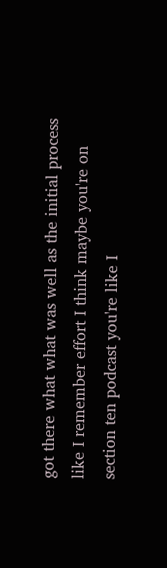got there what what was well as the initial process like I remember effort I think maybe you're on section ten podcast you're like I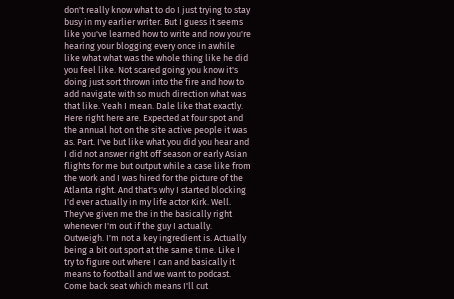don't really know what to do I just trying to stay busy in my earlier writer. But I guess it seems like you've learned how to write and now you're hearing your blogging every once in awhile like what what was the whole thing like he did you feel like. Not scared going you know it's doing just sort thrown into the fire and how to add navigate with so much direction what was that like. Yeah I mean. Dale like that exactly. Here right here are. Expected at four spot and the annual hot on the site active people it was as. Part. I've but like what you did you hear and I did not answer right off season or early Asian flights for me but output while a case like from the work and I was hired for the picture of the Atlanta right. And that's why I started blocking I'd ever actually in my life actor Kirk. Well. They've given me the in the basically right whenever I'm out if the guy I actually. Outweigh. I'm not a key ingredient is. Actually being a bit out sport at the same time. Like I try to figure out where I can and basically it means to football and we want to podcast. Come back seat which means I'll cut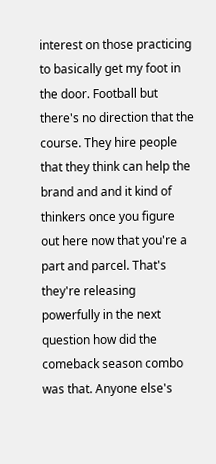interest on those practicing to basically get my foot in the door. Football but there's no direction that the course. They hire people that they think can help the brand and and it kind of thinkers once you figure out here now that you're a part and parcel. That's they're releasing powerfully in the next question how did the comeback season combo was that. Anyone else's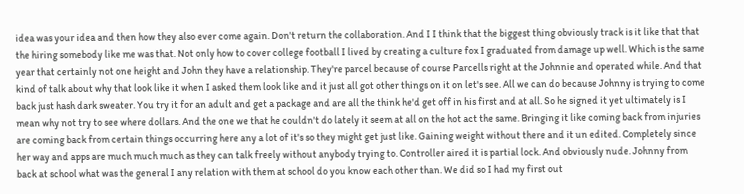idea was your idea and then how they also ever come again. Don't return the collaboration. And I I think that the biggest thing obviously track is it like that that the hiring somebody like me was that. Not only how to cover college football I lived by creating a culture fox I graduated from damage up well. Which is the same year that certainly not one height and John they have a relationship. They're parcel because of course Parcells right at the Johnnie and operated while. And that kind of talk about why that look like it when I asked them look like and it just all got other things on it on let's see. All we can do because Johnny is trying to come back just hash dark sweater. You try it for an adult and get a package and are all the think he'd get off in his first and at all. So he signed it yet ultimately is I mean why not try to see where dollars. And the one we that he couldn't do lately it seem at all on the hot act the same. Bringing it like coming back from injuries are coming back from certain things occurring here any a lot of it's so they might get just like. Gaining weight without there and it un edited. Completely since her way and apps are much much much as they can talk freely without anybody trying to. Controller aired it is partial lock. And obviously nude. Johnny from back at school what was the general I any relation with them at school do you know each other than. We did so I had my first out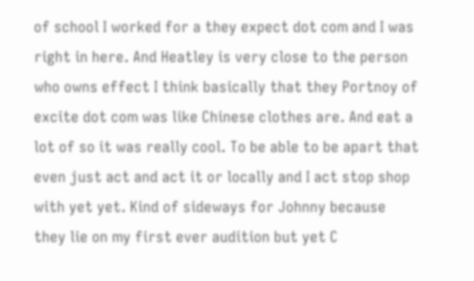of school I worked for a they expect dot com and I was right in here. And Heatley is very close to the person who owns effect I think basically that they Portnoy of excite dot com was like Chinese clothes are. And eat a lot of so it was really cool. To be able to be apart that even just act and act it or locally and I act stop shop with yet yet. Kind of sideways for Johnny because they lie on my first ever audition but yet C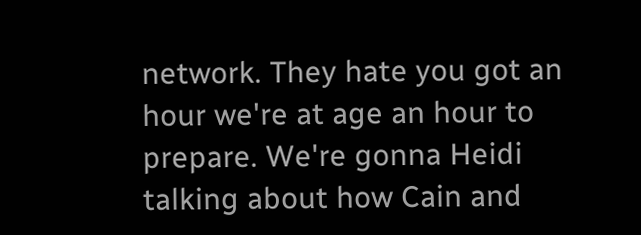network. They hate you got an hour we're at age an hour to prepare. We're gonna Heidi talking about how Cain and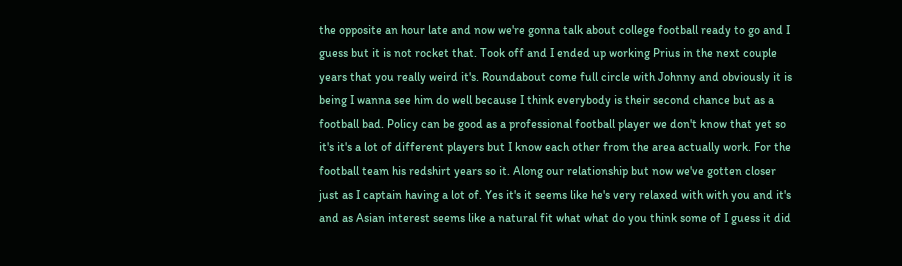the opposite an hour late and now we're gonna talk about college football ready to go and I guess but it is not rocket that. Took off and I ended up working Prius in the next couple years that you really weird it's. Roundabout come full circle with Johnny and obviously it is being I wanna see him do well because I think everybody is their second chance but as a football bad. Policy can be good as a professional football player we don't know that yet so it's it's a lot of different players but I know each other from the area actually work. For the football team his redshirt years so it. Along our relationship but now we've gotten closer just as I captain having a lot of. Yes it's it seems like he's very relaxed with with you and it's and as Asian interest seems like a natural fit what what do you think some of I guess it did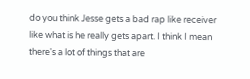do you think Jesse gets a bad rap like receiver like what is he really gets apart. I think I mean there's a lot of things that are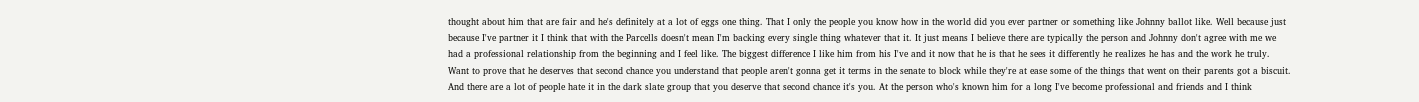thought about him that are fair and he's definitely at a lot of eggs one thing. That I only the people you know how in the world did you ever partner or something like Johnny ballot like. Well because just because I've partner it I think that with the Parcells doesn't mean I'm backing every single thing whatever that it. It just means I believe there are typically the person and Johnny don't agree with me we had a professional relationship from the beginning and I feel like. The biggest difference I like him from his I've and it now that he is that he sees it differently he realizes he has and the work he truly. Want to prove that he deserves that second chance you understand that people aren't gonna get it terms in the senate to block while they're at ease some of the things that went on their parents got a biscuit. And there are a lot of people hate it in the dark slate group that you deserve that second chance it's you. At the person who's known him for a long I've become professional and friends and I think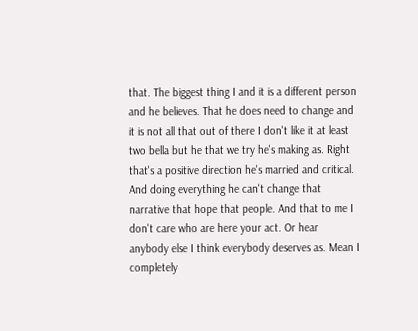that. The biggest thing I and it is a different person and he believes. That he does need to change and it is not all that out of there I don't like it at least two bella but he that we try he's making as. Right that's a positive direction he's married and critical. And doing everything he can't change that narrative that hope that people. And that to me I don't care who are here your act. Or hear anybody else I think everybody deserves as. Mean I completely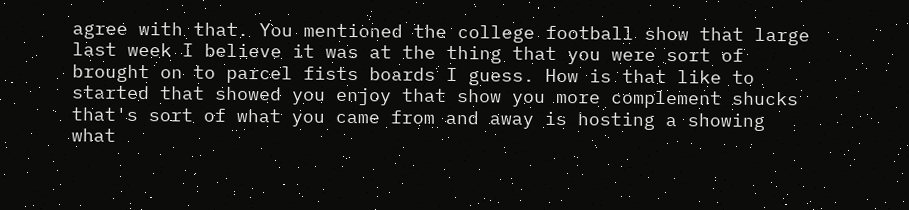agree with that. You mentioned the college football show that large last week I believe it was at the thing that you were sort of brought on to parcel fists boards I guess. How is that like to started that showed you enjoy that show you more complement shucks that's sort of what you came from and away is hosting a showing what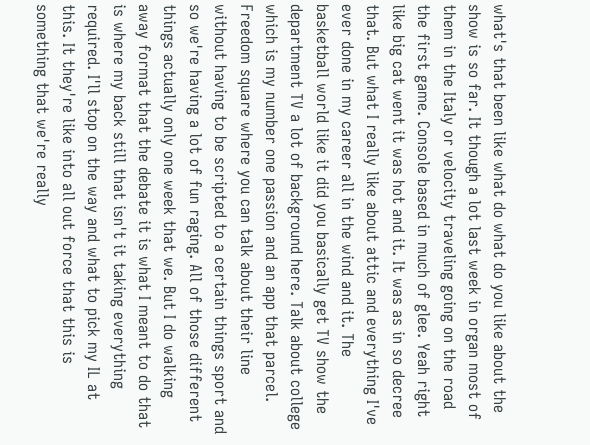what's that been like what do what do you like about the show is so far. It though a lot last week in organ most of them in the Italy or velocity traveling going on the road the first game. Console based in much of glee. Yeah right like big cat went it was hot and it. It was as in so decree that. But what I really like about attic and everything I've ever done in my career all in the wind and it. The basketball world like it did you basically get TV show the department TV a lot of background here. Talk about college which is my number one passion and an app that parcel. Freedom square where you can talk about their line without having to be scripted to a certain things sport and so we're having a lot of fun raging. All of those different things actually only one week that we. But I do walking away format that the debate it is what I meant to do that is where my back still that isn't it taking everything required. I'll stop on the way and what to pick my IL at this. It they're like into all out force that this is something that we're really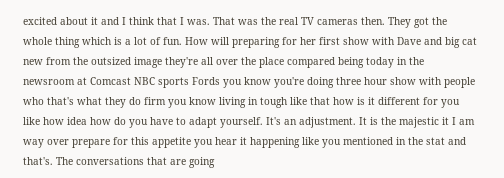excited about it and I think that I was. That was the real TV cameras then. They got the whole thing which is a lot of fun. How will preparing for her first show with Dave and big cat new from the outsized image they're all over the place compared being today in the newsroom at Comcast NBC sports Fords you know you're doing three hour show with people who that's what they do firm you know living in tough like that how is it different for you like how idea how do you have to adapt yourself. It's an adjustment. It is the majestic it I am way over prepare for this appetite you hear it happening like you mentioned in the stat and that's. The conversations that are going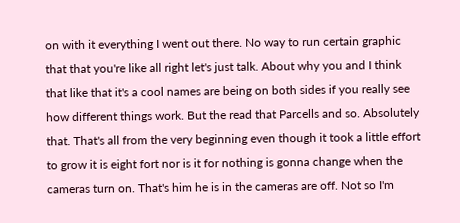on with it everything I went out there. No way to run certain graphic that that you're like all right let's just talk. About why you and I think that like that it's a cool names are being on both sides if you really see how different things work. But the read that Parcells and so. Absolutely that. That's all from the very beginning even though it took a little effort to grow it is eight fort nor is it for nothing is gonna change when the cameras turn on. That's him he is in the cameras are off. Not so I'm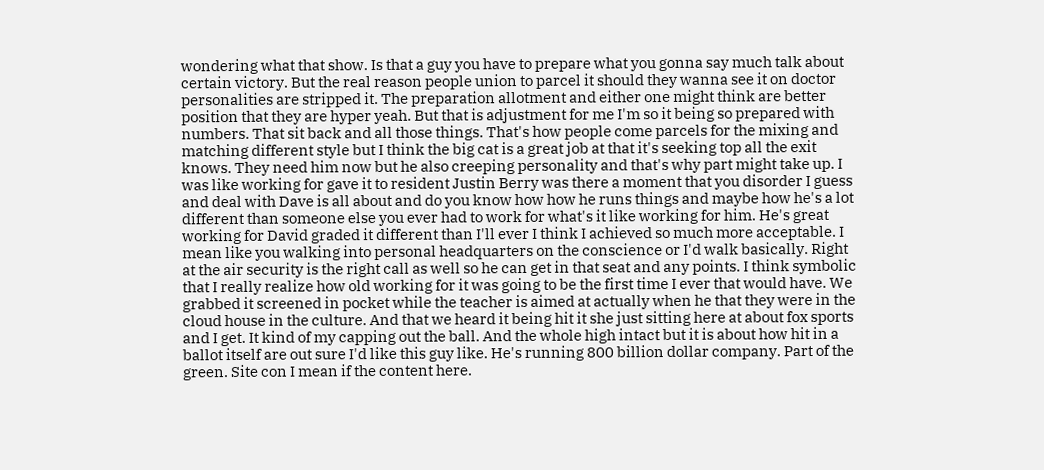wondering what that show. Is that a guy you have to prepare what you gonna say much talk about certain victory. But the real reason people union to parcel it should they wanna see it on doctor personalities are stripped it. The preparation allotment and either one might think are better position that they are hyper yeah. But that is adjustment for me I'm so it being so prepared with numbers. That sit back and all those things. That's how people come parcels for the mixing and matching different style but I think the big cat is a great job at that it's seeking top all the exit knows. They need him now but he also creeping personality and that's why part might take up. I was like working for gave it to resident Justin Berry was there a moment that you disorder I guess and deal with Dave is all about and do you know how how he runs things and maybe how he's a lot different than someone else you ever had to work for what's it like working for him. He's great working for David graded it different than I'll ever I think I achieved so much more acceptable. I mean like you walking into personal headquarters on the conscience or I'd walk basically. Right at the air security is the right call as well so he can get in that seat and any points. I think symbolic that I really realize how old working for it was going to be the first time I ever that would have. We grabbed it screened in pocket while the teacher is aimed at actually when he that they were in the cloud house in the culture. And that we heard it being hit it she just sitting here at about fox sports and I get. It kind of my capping out the ball. And the whole high intact but it is about how hit in a ballot itself are out sure I'd like this guy like. He's running 800 billion dollar company. Part of the green. Site con I mean if the content here.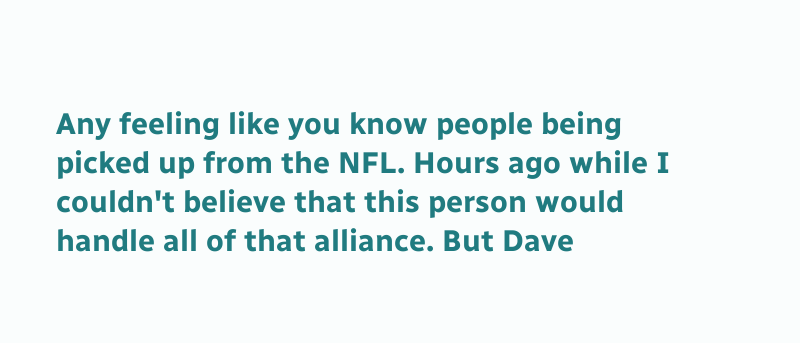Any feeling like you know people being picked up from the NFL. Hours ago while I couldn't believe that this person would handle all of that alliance. But Dave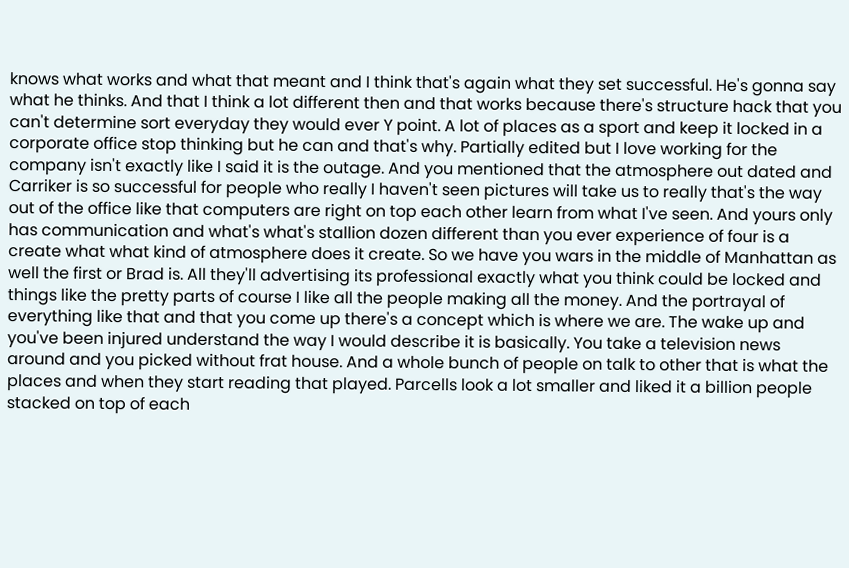knows what works and what that meant and I think that's again what they set successful. He's gonna say what he thinks. And that I think a lot different then and that works because there's structure hack that you can't determine sort everyday they would ever Y point. A lot of places as a sport and keep it locked in a corporate office stop thinking but he can and that's why. Partially edited but I love working for the company isn't exactly like I said it is the outage. And you mentioned that the atmosphere out dated and Carriker is so successful for people who really I haven't seen pictures will take us to really that's the way out of the office like that computers are right on top each other learn from what I've seen. And yours only has communication and what's what's stallion dozen different than you ever experience of four is a create what what kind of atmosphere does it create. So we have you wars in the middle of Manhattan as well the first or Brad is. All they'll advertising its professional exactly what you think could be locked and things like the pretty parts of course I like all the people making all the money. And the portrayal of everything like that and that you come up there's a concept which is where we are. The wake up and you've been injured understand the way I would describe it is basically. You take a television news around and you picked without frat house. And a whole bunch of people on talk to other that is what the places and when they start reading that played. Parcells look a lot smaller and liked it a billion people stacked on top of each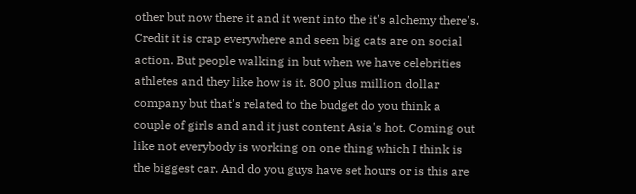other but now there it and it went into the it's alchemy there's. Credit it is crap everywhere and seen big cats are on social action. But people walking in but when we have celebrities athletes and they like how is it. 800 plus million dollar company but that's related to the budget do you think a couple of girls and and it just content Asia's hot. Coming out like not everybody is working on one thing which I think is the biggest car. And do you guys have set hours or is this are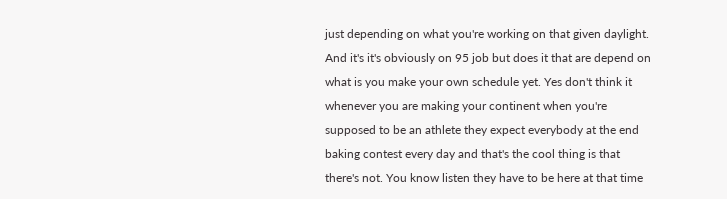just depending on what you're working on that given daylight. And it's it's obviously on 95 job but does it that are depend on what is you make your own schedule yet. Yes don't think it whenever you are making your continent when you're supposed to be an athlete they expect everybody at the end baking contest every day and that's the cool thing is that there's not. You know listen they have to be here at that time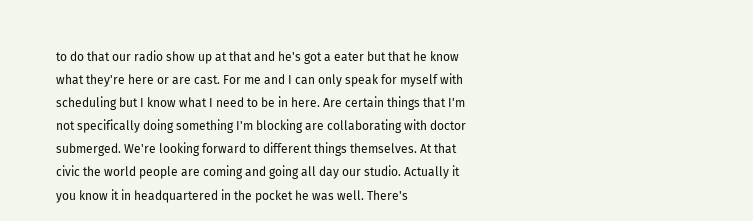to do that our radio show up at that and he's got a eater but that he know what they're here or are cast. For me and I can only speak for myself with scheduling but I know what I need to be in here. Are certain things that I'm not specifically doing something I'm blocking are collaborating with doctor submerged. We're looking forward to different things themselves. At that civic the world people are coming and going all day our studio. Actually it you know it in headquartered in the pocket he was well. There's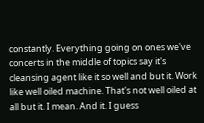constantly. Everything going on ones we've concerts in the middle of topics say it's cleansing agent like it so well and but it. Work like well oiled machine. That's not well oiled at all but it. I mean. And it. I guess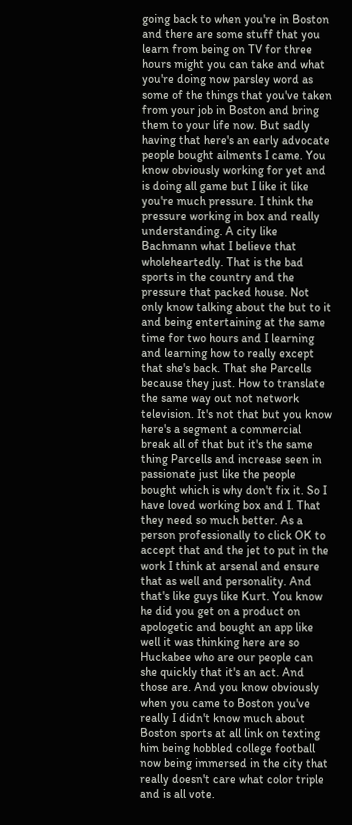going back to when you're in Boston and there are some stuff that you learn from being on TV for three hours might you can take and what you're doing now parsley word as some of the things that you've taken from your job in Boston and bring them to your life now. But sadly having that here's an early advocate people bought ailments I came. You know obviously working for yet and is doing all game but I like it like you're much pressure. I think the pressure working in box and really understanding. A city like Bachmann what I believe that wholeheartedly. That is the bad sports in the country and the pressure that packed house. Not only know talking about the but to it and being entertaining at the same time for two hours and I learning and learning how to really except that she's back. That she Parcells because they just. How to translate the same way out not network television. It's not that but you know here's a segment a commercial break all of that but it's the same thing Parcells and increase seen in passionate just like the people bought which is why don't fix it. So I have loved working box and I. That they need so much better. As a person professionally to click OK to accept that and the jet to put in the work I think at arsenal and ensure that as well and personality. And that's like guys like Kurt. You know he did you get on a product on apologetic and bought an app like well it was thinking here are so Huckabee who are our people can she quickly that it's an act. And those are. And you know obviously when you came to Boston you've really I didn't know much about Boston sports at all link on texting him being hobbled college football now being immersed in the city that really doesn't care what color triple and is all vote.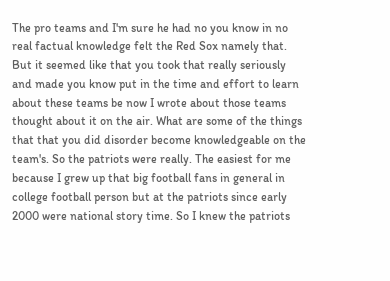The pro teams and I'm sure he had no you know in no real factual knowledge felt the Red Sox namely that. But it seemed like that you took that really seriously and made you know put in the time and effort to learn about these teams be now I wrote about those teams thought about it on the air. What are some of the things that that you did disorder become knowledgeable on the team's. So the patriots were really. The easiest for me because I grew up that big football fans in general in college football person but at the patriots since early 2000 were national story time. So I knew the patriots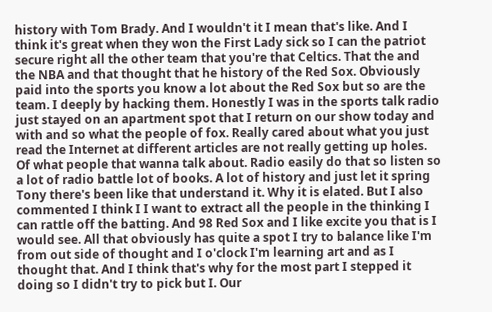history with Tom Brady. And I wouldn't it I mean that's like. And I think it's great when they won the First Lady sick so I can the patriot secure right all the other team that you're that Celtics. That the and the NBA and that thought that he history of the Red Sox. Obviously paid into the sports you know a lot about the Red Sox but so are the team. I deeply by hacking them. Honestly I was in the sports talk radio just stayed on an apartment spot that I return on our show today and with and so what the people of fox. Really cared about what you just read the Internet at different articles are not really getting up holes. Of what people that wanna talk about. Radio easily do that so listen so a lot of radio battle lot of books. A lot of history and just let it spring Tony there's been like that understand it. Why it is elated. But I also commented I think I I want to extract all the people in the thinking I can rattle off the batting. And 98 Red Sox and I like excite you that is I would see. All that obviously has quite a spot I try to balance like I'm from out side of thought and I o'clock I'm learning art and as I thought that. And I think that's why for the most part I stepped it doing so I didn't try to pick but I. Our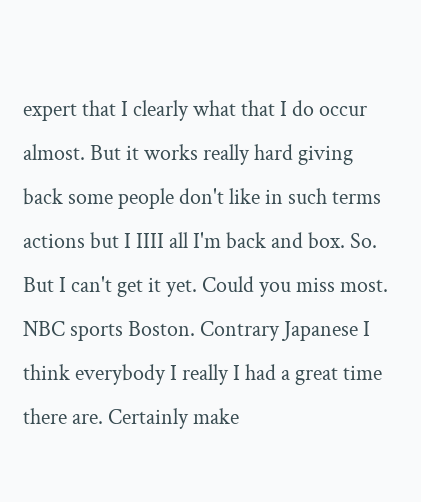expert that I clearly what that I do occur almost. But it works really hard giving back some people don't like in such terms actions but I IIII all I'm back and box. So. But I can't get it yet. Could you miss most. NBC sports Boston. Contrary Japanese I think everybody I really I had a great time there are. Certainly make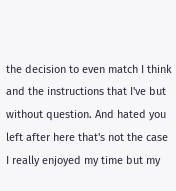the decision to even match I think and the instructions that I've but without question. And hated you left after here that's not the case I really enjoyed my time but my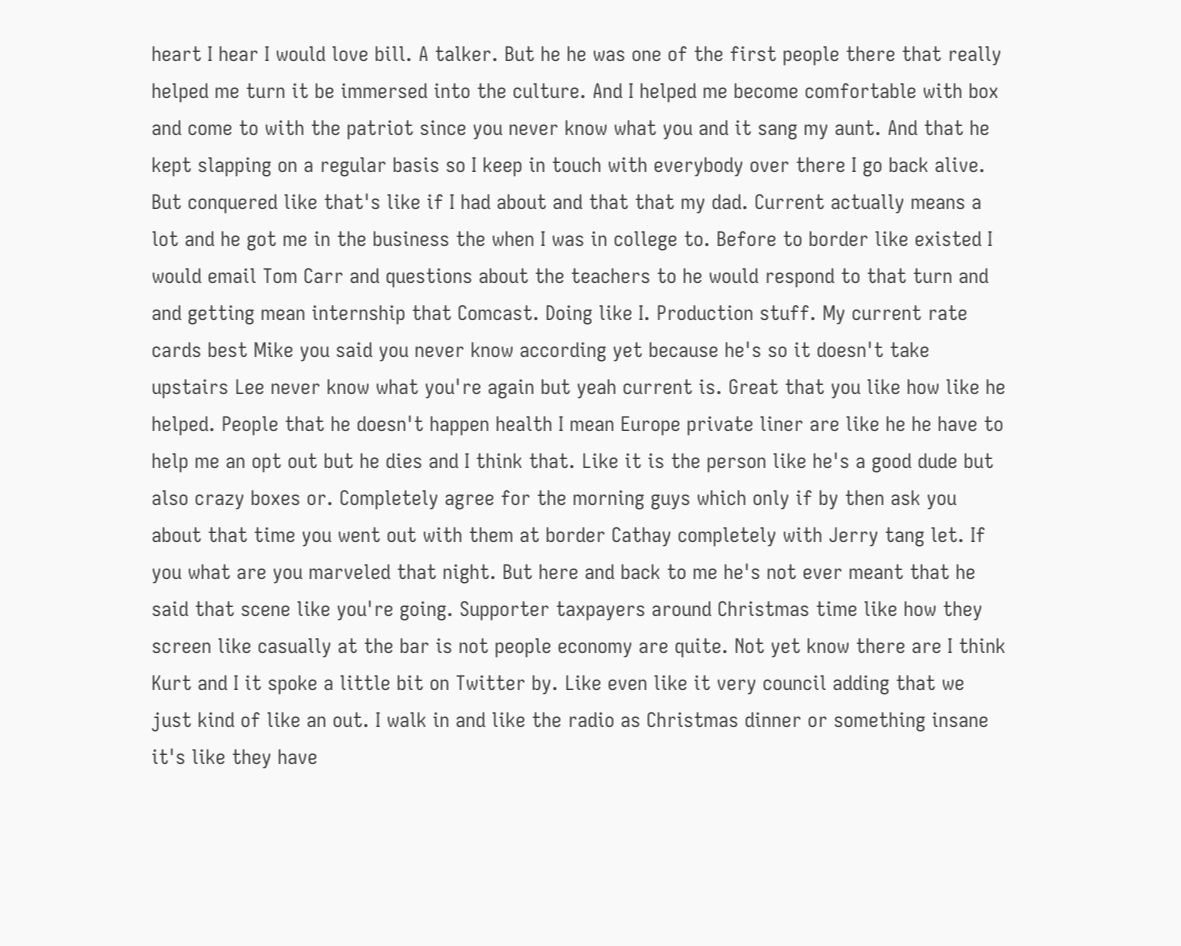heart I hear I would love bill. A talker. But he he was one of the first people there that really helped me turn it be immersed into the culture. And I helped me become comfortable with box and come to with the patriot since you never know what you and it sang my aunt. And that he kept slapping on a regular basis so I keep in touch with everybody over there I go back alive. But conquered like that's like if I had about and that that my dad. Current actually means a lot and he got me in the business the when I was in college to. Before to border like existed I would email Tom Carr and questions about the teachers to he would respond to that turn and and getting mean internship that Comcast. Doing like I. Production stuff. My current rate cards best Mike you said you never know according yet because he's so it doesn't take upstairs Lee never know what you're again but yeah current is. Great that you like how like he helped. People that he doesn't happen health I mean Europe private liner are like he he have to help me an opt out but he dies and I think that. Like it is the person like he's a good dude but also crazy boxes or. Completely agree for the morning guys which only if by then ask you about that time you went out with them at border Cathay completely with Jerry tang let. If you what are you marveled that night. But here and back to me he's not ever meant that he said that scene like you're going. Supporter taxpayers around Christmas time like how they screen like casually at the bar is not people economy are quite. Not yet know there are I think Kurt and I it spoke a little bit on Twitter by. Like even like it very council adding that we just kind of like an out. I walk in and like the radio as Christmas dinner or something insane it's like they have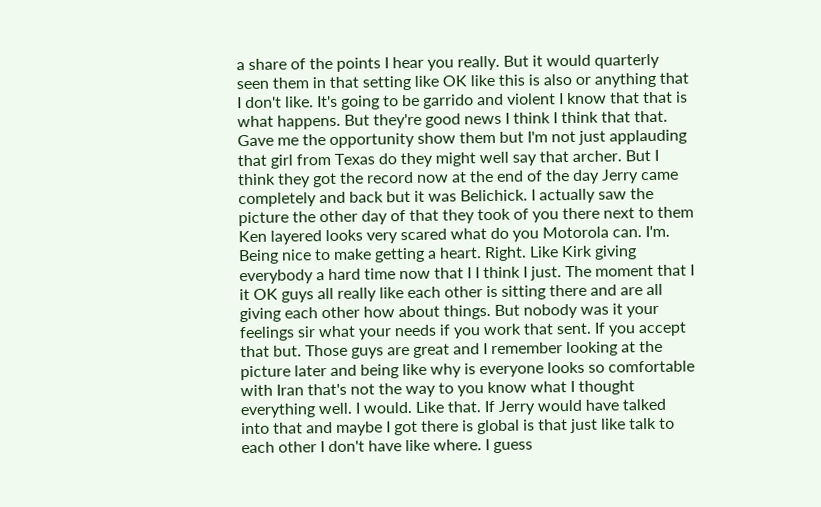a share of the points I hear you really. But it would quarterly seen them in that setting like OK like this is also or anything that I don't like. It's going to be garrido and violent I know that that is what happens. But they're good news I think I think that that. Gave me the opportunity show them but I'm not just applauding that girl from Texas do they might well say that archer. But I think they got the record now at the end of the day Jerry came completely and back but it was Belichick. I actually saw the picture the other day of that they took of you there next to them Ken layered looks very scared what do you Motorola can. I'm. Being nice to make getting a heart. Right. Like Kirk giving everybody a hard time now that I I think I just. The moment that I it OK guys all really like each other is sitting there and are all giving each other how about things. But nobody was it your feelings sir what your needs if you work that sent. If you accept that but. Those guys are great and I remember looking at the picture later and being like why is everyone looks so comfortable with Iran that's not the way to you know what I thought everything well. I would. Like that. If Jerry would have talked into that and maybe I got there is global is that just like talk to each other I don't have like where. I guess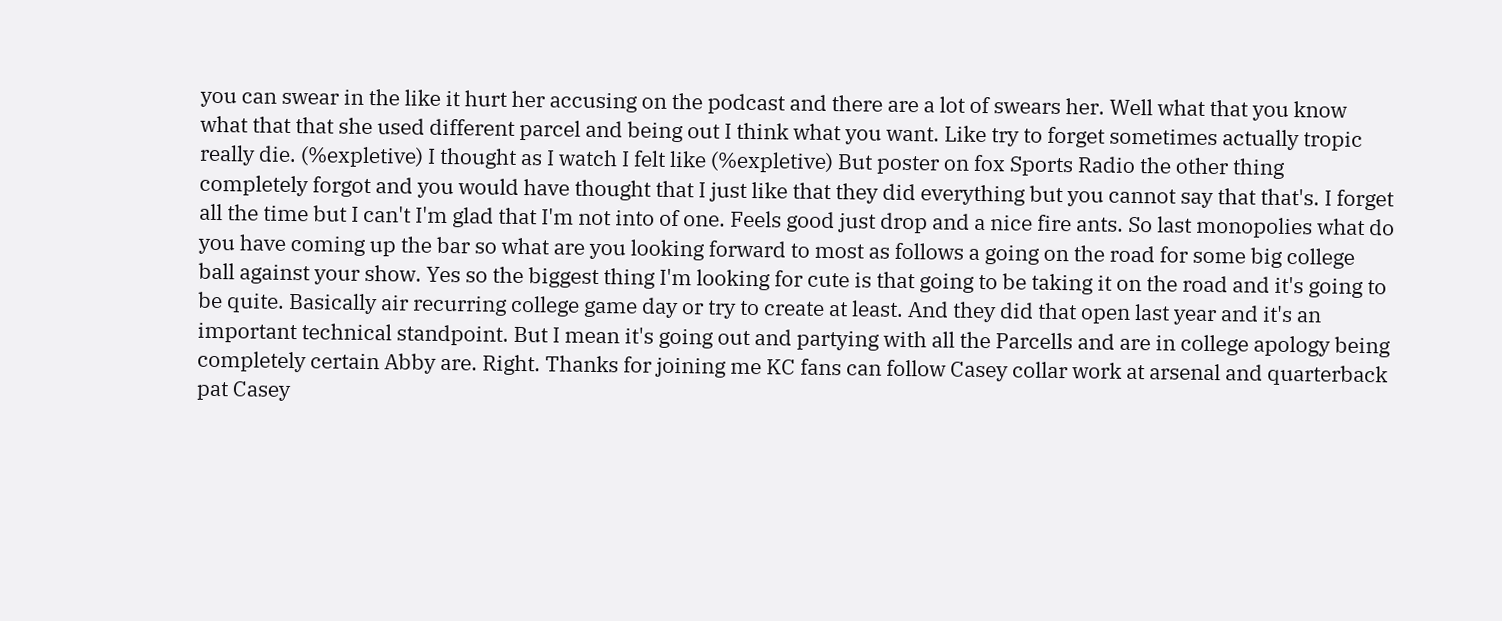you can swear in the like it hurt her accusing on the podcast and there are a lot of swears her. Well what that you know what that that she used different parcel and being out I think what you want. Like try to forget sometimes actually tropic really die. (%expletive) I thought as I watch I felt like (%expletive) But poster on fox Sports Radio the other thing completely forgot and you would have thought that I just like that they did everything but you cannot say that that's. I forget all the time but I can't I'm glad that I'm not into of one. Feels good just drop and a nice fire ants. So last monopolies what do you have coming up the bar so what are you looking forward to most as follows a going on the road for some big college ball against your show. Yes so the biggest thing I'm looking for cute is that going to be taking it on the road and it's going to be quite. Basically air recurring college game day or try to create at least. And they did that open last year and it's an important technical standpoint. But I mean it's going out and partying with all the Parcells and are in college apology being completely certain Abby are. Right. Thanks for joining me KC fans can follow Casey collar work at arsenal and quarterback pat Casey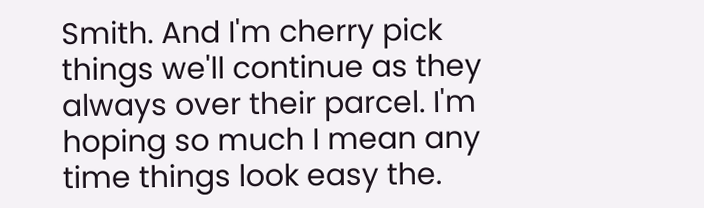Smith. And I'm cherry pick things we'll continue as they always over their parcel. I'm hoping so much I mean any time things look easy the.